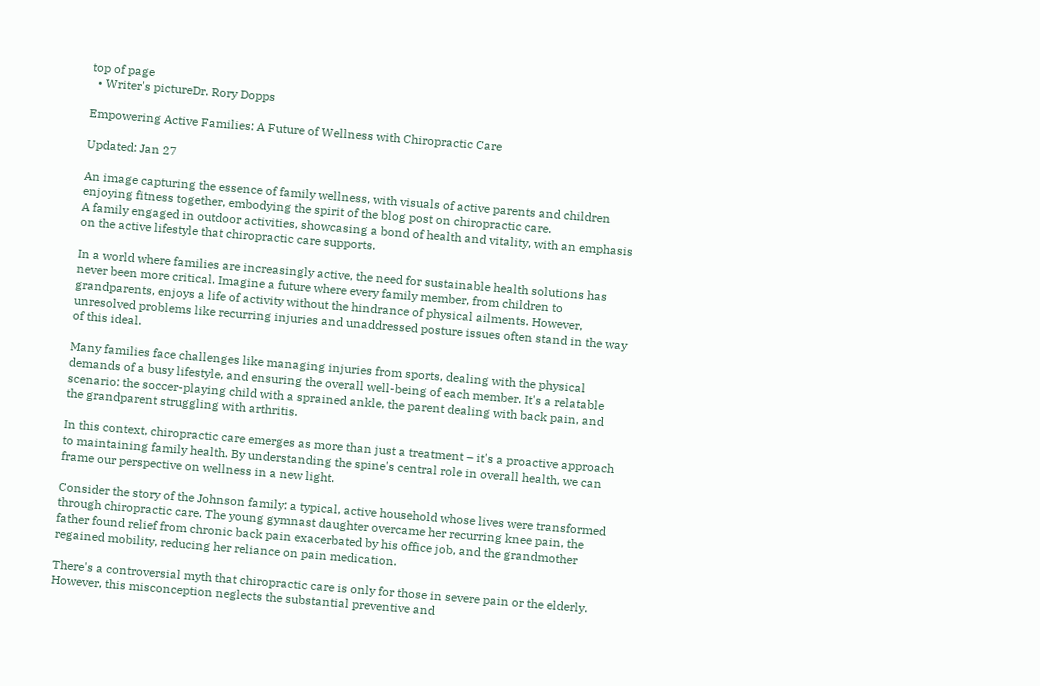top of page
  • Writer's pictureDr. Rory Dopps

Empowering Active Families: A Future of Wellness with Chiropractic Care

Updated: Jan 27

An image capturing the essence of family wellness, with visuals of active parents and children enjoying fitness together, embodying the spirit of the blog post on chiropractic care.
A family engaged in outdoor activities, showcasing a bond of health and vitality, with an emphasis on the active lifestyle that chiropractic care supports.

In a world where families are increasingly active, the need for sustainable health solutions has never been more critical. Imagine a future where every family member, from children to grandparents, enjoys a life of activity without the hindrance of physical ailments. However, unresolved problems like recurring injuries and unaddressed posture issues often stand in the way of this ideal.

Many families face challenges like managing injuries from sports, dealing with the physical demands of a busy lifestyle, and ensuring the overall well-being of each member. It's a relatable scenario: the soccer-playing child with a sprained ankle, the parent dealing with back pain, and the grandparent struggling with arthritis.

In this context, chiropractic care emerges as more than just a treatment – it's a proactive approach to maintaining family health. By understanding the spine's central role in overall health, we can frame our perspective on wellness in a new light.

Consider the story of the Johnson family: a typical, active household whose lives were transformed through chiropractic care. The young gymnast daughter overcame her recurring knee pain, the father found relief from chronic back pain exacerbated by his office job, and the grandmother regained mobility, reducing her reliance on pain medication.

There's a controversial myth that chiropractic care is only for those in severe pain or the elderly. However, this misconception neglects the substantial preventive and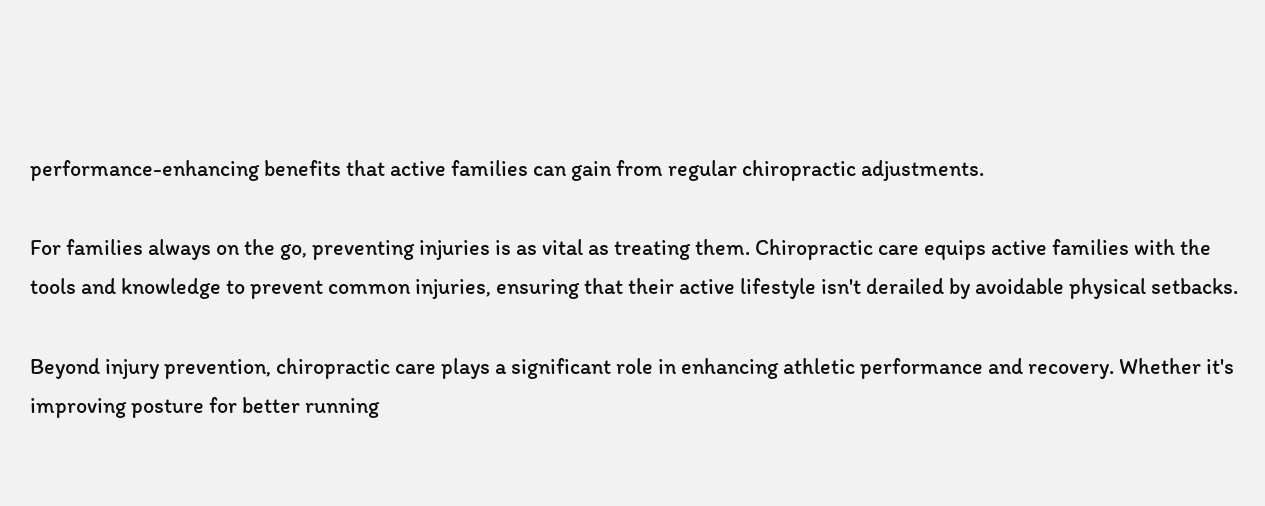performance-enhancing benefits that active families can gain from regular chiropractic adjustments.

For families always on the go, preventing injuries is as vital as treating them. Chiropractic care equips active families with the tools and knowledge to prevent common injuries, ensuring that their active lifestyle isn't derailed by avoidable physical setbacks.

Beyond injury prevention, chiropractic care plays a significant role in enhancing athletic performance and recovery. Whether it's improving posture for better running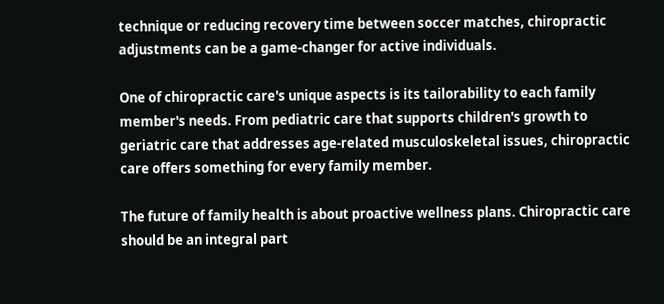technique or reducing recovery time between soccer matches, chiropractic adjustments can be a game-changer for active individuals.

One of chiropractic care's unique aspects is its tailorability to each family member's needs. From pediatric care that supports children's growth to geriatric care that addresses age-related musculoskeletal issues, chiropractic care offers something for every family member.

The future of family health is about proactive wellness plans. Chiropractic care should be an integral part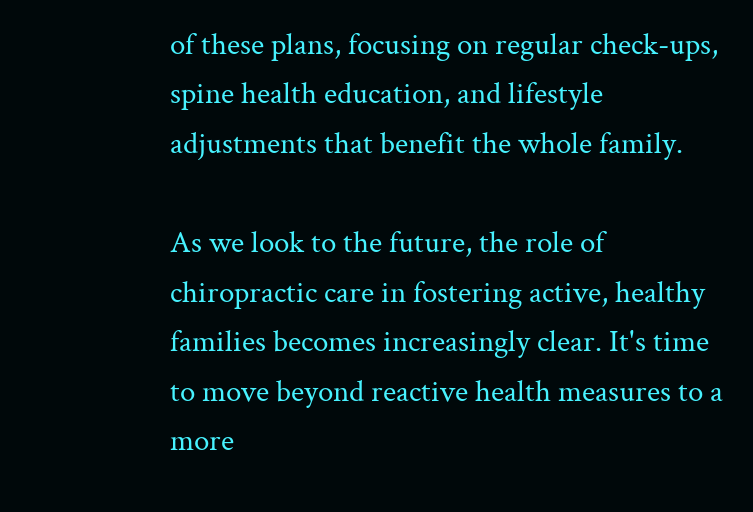of these plans, focusing on regular check-ups, spine health education, and lifestyle adjustments that benefit the whole family.

As we look to the future, the role of chiropractic care in fostering active, healthy families becomes increasingly clear. It's time to move beyond reactive health measures to a more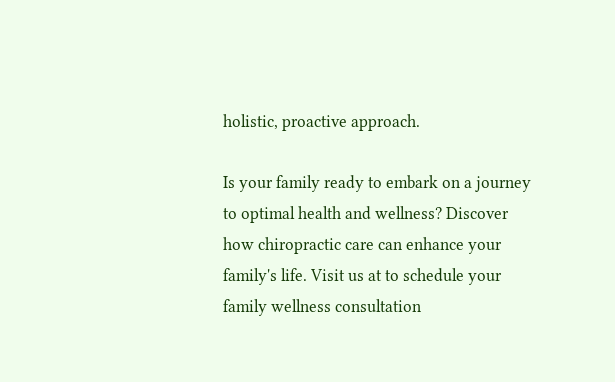holistic, proactive approach.

Is your family ready to embark on a journey to optimal health and wellness? Discover how chiropractic care can enhance your family's life. Visit us at to schedule your family wellness consultation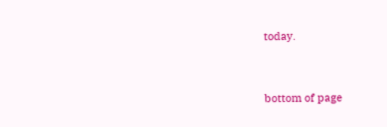today.


bottom of page